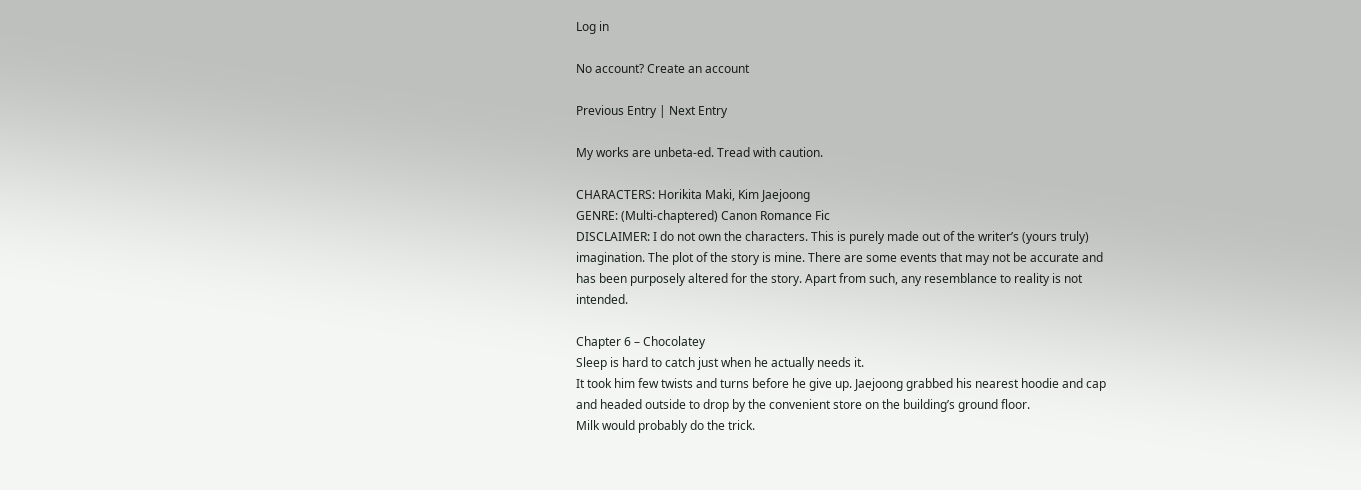Log in

No account? Create an account

Previous Entry | Next Entry

My works are unbeta-ed. Tread with caution.

CHARACTERS: Horikita Maki, Kim Jaejoong
GENRE: (Multi-chaptered) Canon Romance Fic
DISCLAIMER: I do not own the characters. This is purely made out of the writer’s (yours truly) imagination. The plot of the story is mine. There are some events that may not be accurate and has been purposely altered for the story. Apart from such, any resemblance to reality is not intended.

Chapter 6 – Chocolatey
Sleep is hard to catch just when he actually needs it.
It took him few twists and turns before he give up. Jaejoong grabbed his nearest hoodie and cap and headed outside to drop by the convenient store on the building’s ground floor.
Milk would probably do the trick.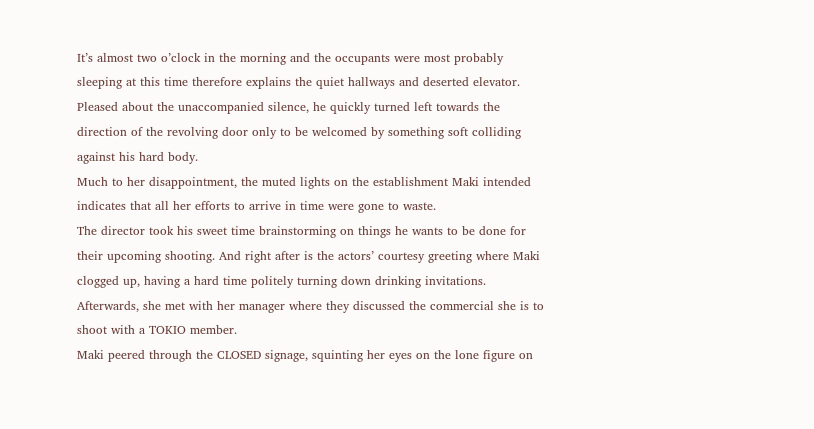It’s almost two o’clock in the morning and the occupants were most probably sleeping at this time therefore explains the quiet hallways and deserted elevator.
Pleased about the unaccompanied silence, he quickly turned left towards the direction of the revolving door only to be welcomed by something soft colliding against his hard body.
Much to her disappointment, the muted lights on the establishment Maki intended indicates that all her efforts to arrive in time were gone to waste.
The director took his sweet time brainstorming on things he wants to be done for their upcoming shooting. And right after is the actors’ courtesy greeting where Maki clogged up, having a hard time politely turning down drinking invitations. Afterwards, she met with her manager where they discussed the commercial she is to shoot with a TOKIO member.
Maki peered through the CLOSED signage, squinting her eyes on the lone figure on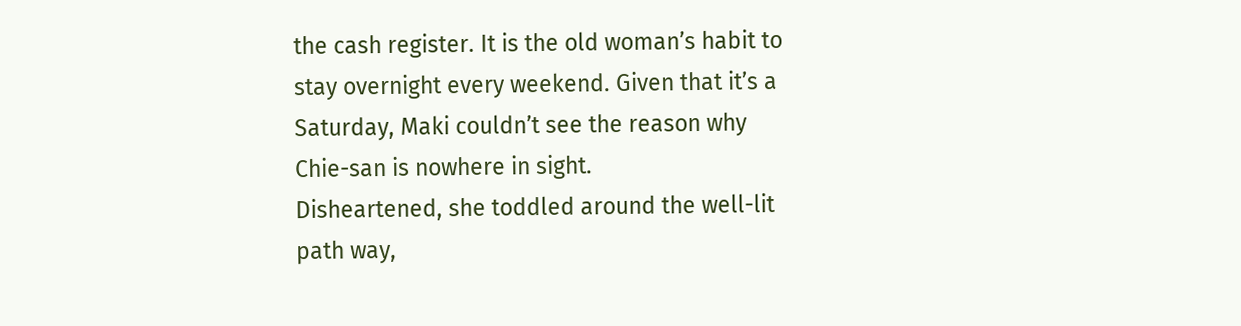the cash register. It is the old woman’s habit to stay overnight every weekend. Given that it’s a Saturday, Maki couldn’t see the reason why Chie-san is nowhere in sight.
Disheartened, she toddled around the well-lit path way,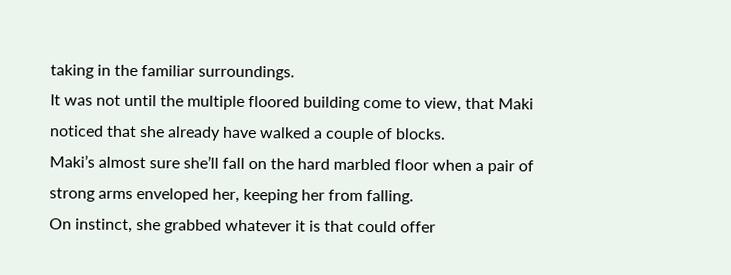taking in the familiar surroundings.
It was not until the multiple floored building come to view, that Maki noticed that she already have walked a couple of blocks.
Maki’s almost sure she’ll fall on the hard marbled floor when a pair of strong arms enveloped her, keeping her from falling.
On instinct, she grabbed whatever it is that could offer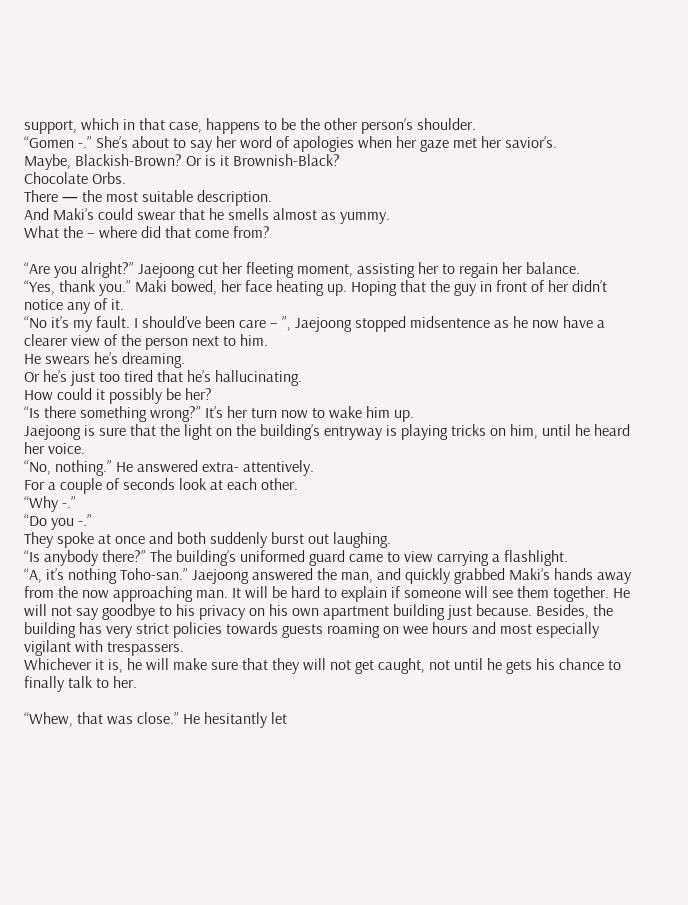support, which in that case, happens to be the other person’s shoulder.
“Gomen -.” She’s about to say her word of apologies when her gaze met her savior’s.
Maybe, Blackish-Brown? Or is it Brownish-Black?
Chocolate Orbs.
There — the most suitable description.
And Maki’s could swear that he smells almost as yummy.
What the – where did that come from?

“Are you alright?” Jaejoong cut her fleeting moment, assisting her to regain her balance.
“Yes, thank you.” Maki bowed, her face heating up. Hoping that the guy in front of her didn’t notice any of it.
“No it’s my fault. I should’ve been care – ”, Jaejoong stopped midsentence as he now have a clearer view of the person next to him.
He swears he’s dreaming.
Or he’s just too tired that he’s hallucinating.
How could it possibly be her?
“Is there something wrong?” It’s her turn now to wake him up.
Jaejoong is sure that the light on the building’s entryway is playing tricks on him, until he heard her voice.
“No, nothing.” He answered extra- attentively.
For a couple of seconds look at each other.
“Why -.”
“Do you -.”
They spoke at once and both suddenly burst out laughing.
“Is anybody there?” The building’s uniformed guard came to view carrying a flashlight.
“A, it’s nothing Toho-san.” Jaejoong answered the man, and quickly grabbed Maki’s hands away from the now approaching man. It will be hard to explain if someone will see them together. He will not say goodbye to his privacy on his own apartment building just because. Besides, the building has very strict policies towards guests roaming on wee hours and most especially vigilant with trespassers.
Whichever it is, he will make sure that they will not get caught, not until he gets his chance to finally talk to her.

“Whew, that was close.” He hesitantly let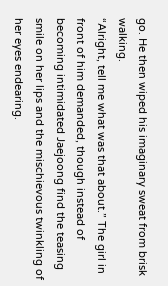go. He then wiped his imaginary sweat from brisk walking.
“Alright, tell me what was that about.” The girl in front of him demanded, though instead of becoming intimidated Jaejoong find the teasing smile on her lips and the mischievous twinkling of her eyes endearing.